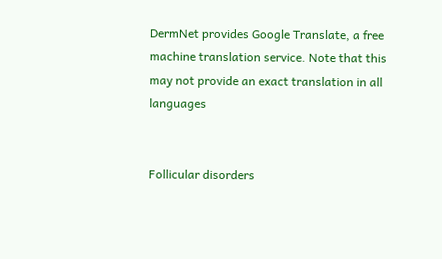DermNet provides Google Translate, a free machine translation service. Note that this may not provide an exact translation in all languages


Follicular disorders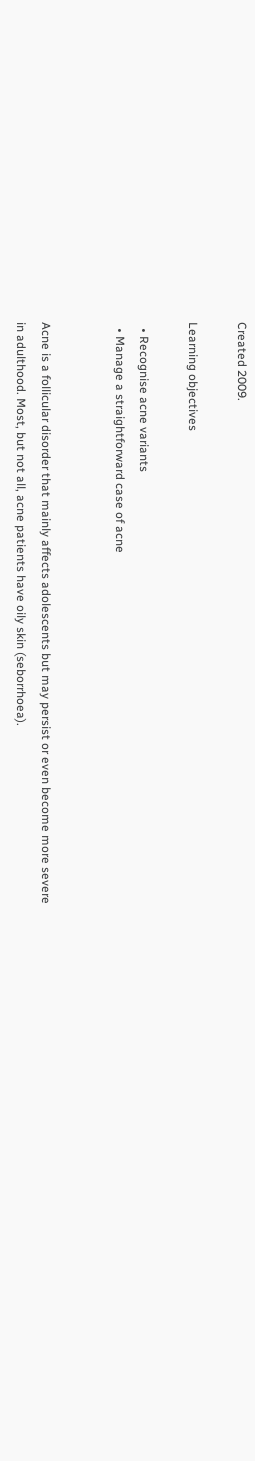Created 2009.

Learning objectives

  • Recognise acne variants
  • Manage a straightforward case of acne


Acne is a follicular disorder that mainly affects adolescents but may persist or even become more severe in adulthood. Most, but not all, acne patients have oily skin (seborrhoea).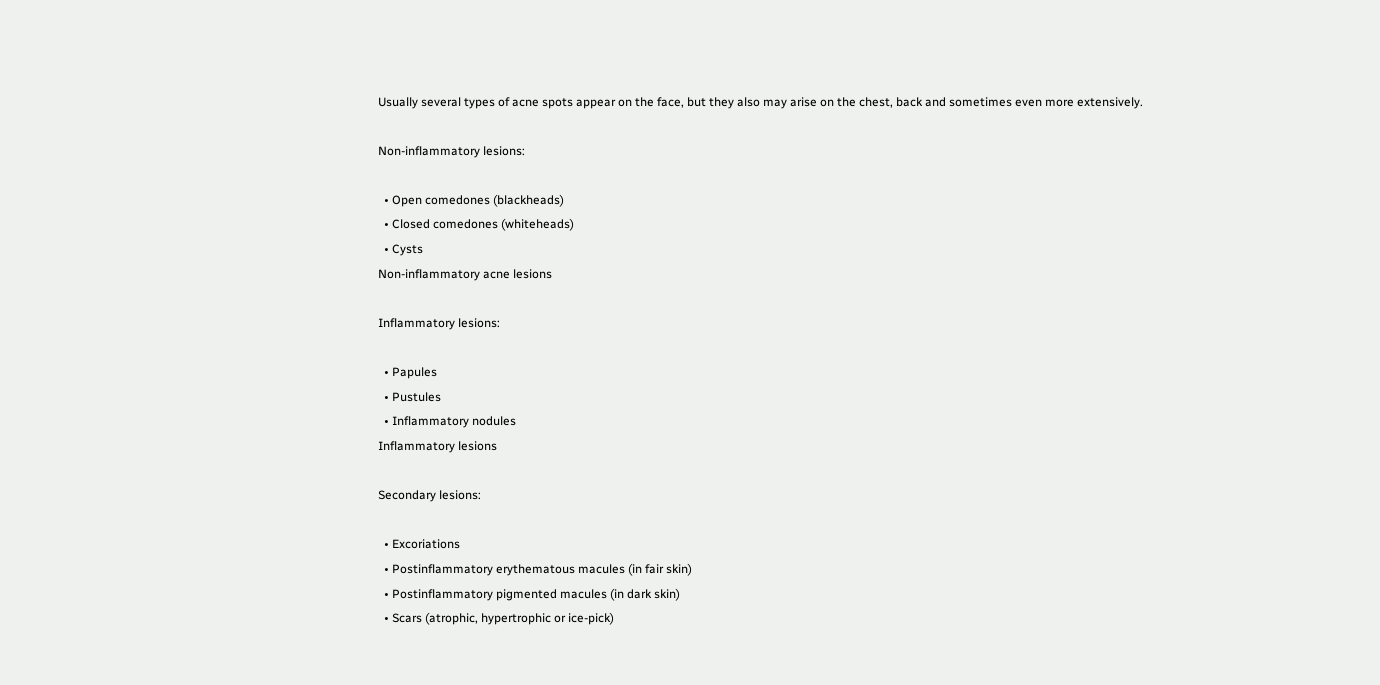Usually several types of acne spots appear on the face, but they also may arise on the chest, back and sometimes even more extensively.

Non-inflammatory lesions:

  • Open comedones (blackheads)
  • Closed comedones (whiteheads)
  • Cysts
Non-inflammatory acne lesions

Inflammatory lesions:

  • Papules
  • Pustules
  • Inflammatory nodules
Inflammatory lesions

Secondary lesions:

  • Excoriations
  • Postinflammatory erythematous macules (in fair skin)
  • Postinflammatory pigmented macules (in dark skin)
  • Scars (atrophic, hypertrophic or ice-pick)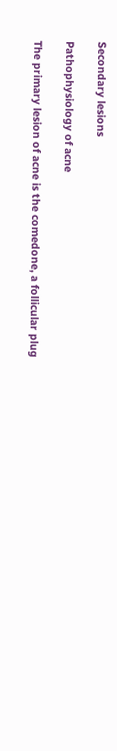Secondary lesions

Pathophysiology of acne

The primary lesion of acne is the comedone, a follicular plug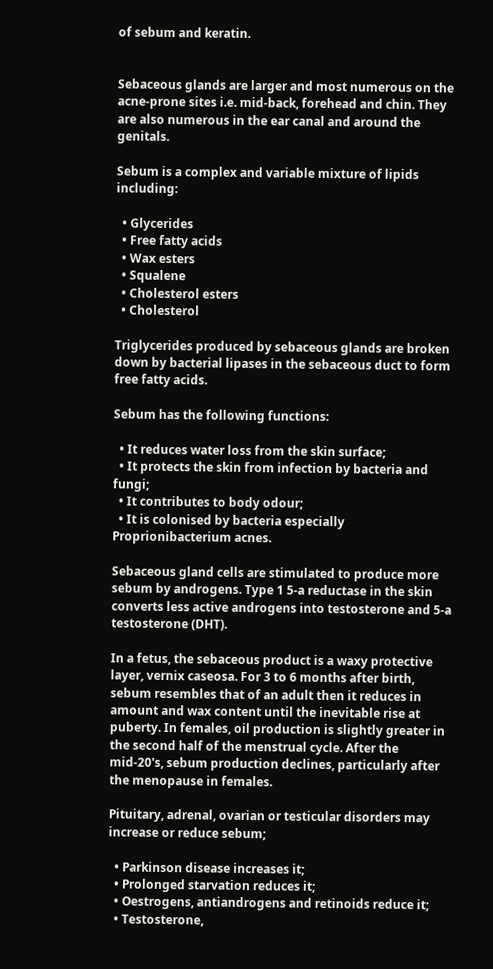of sebum and keratin.


Sebaceous glands are larger and most numerous on the acne-prone sites i.e. mid-back, forehead and chin. They are also numerous in the ear canal and around the genitals.

Sebum is a complex and variable mixture of lipids including:

  • Glycerides
  • Free fatty acids
  • Wax esters
  • Squalene
  • Cholesterol esters
  • Cholesterol

Triglycerides produced by sebaceous glands are broken down by bacterial lipases in the sebaceous duct to form free fatty acids.

Sebum has the following functions:

  • It reduces water loss from the skin surface;
  • It protects the skin from infection by bacteria and fungi;
  • It contributes to body odour;
  • It is colonised by bacteria especially Proprionibacterium acnes.

Sebaceous gland cells are stimulated to produce more sebum by androgens. Type 1 5-a reductase in the skin converts less active androgens into testosterone and 5-a testosterone (DHT).

In a fetus, the sebaceous product is a waxy protective layer, vernix caseosa. For 3 to 6 months after birth, sebum resembles that of an adult then it reduces in amount and wax content until the inevitable rise at puberty. In females, oil production is slightly greater in the second half of the menstrual cycle. After the mid-20's, sebum production declines, particularly after the menopause in females.

Pituitary, adrenal, ovarian or testicular disorders may increase or reduce sebum;

  • Parkinson disease increases it;
  • Prolonged starvation reduces it;
  • Oestrogens, antiandrogens and retinoids reduce it;
  • Testosterone,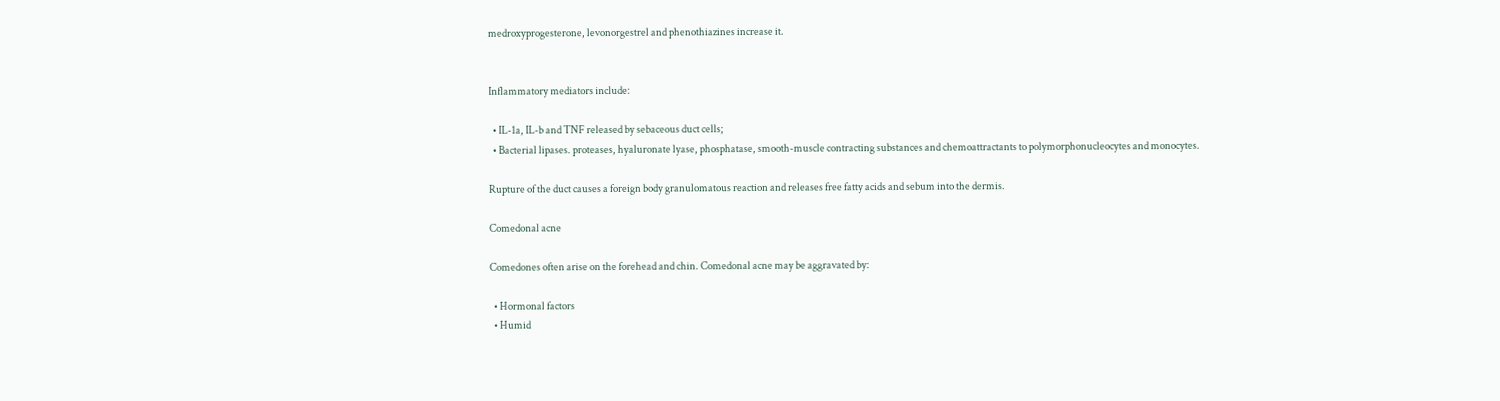medroxyprogesterone, levonorgestrel and phenothiazines increase it.


Inflammatory mediators include:

  • IL-1a, IL-b and TNF released by sebaceous duct cells;
  • Bacterial lipases. proteases, hyaluronate lyase, phosphatase, smooth-muscle contracting substances and chemoattractants to polymorphonucleocytes and monocytes.

Rupture of the duct causes a foreign body granulomatous reaction and releases free fatty acids and sebum into the dermis.

Comedonal acne

Comedones often arise on the forehead and chin. Comedonal acne may be aggravated by:

  • Hormonal factors
  • Humid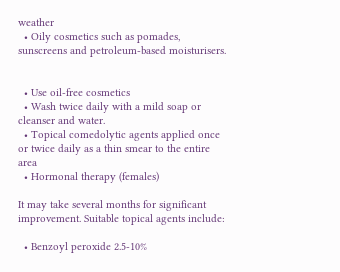weather
  • Oily cosmetics such as pomades, sunscreens and petroleum-based moisturisers.


  • Use oil-free cosmetics
  • Wash twice daily with a mild soap or cleanser and water.
  • Topical comedolytic agents applied once or twice daily as a thin smear to the entire area
  • Hormonal therapy (females)

It may take several months for significant improvement. Suitable topical agents include:

  • Benzoyl peroxide 2.5-10%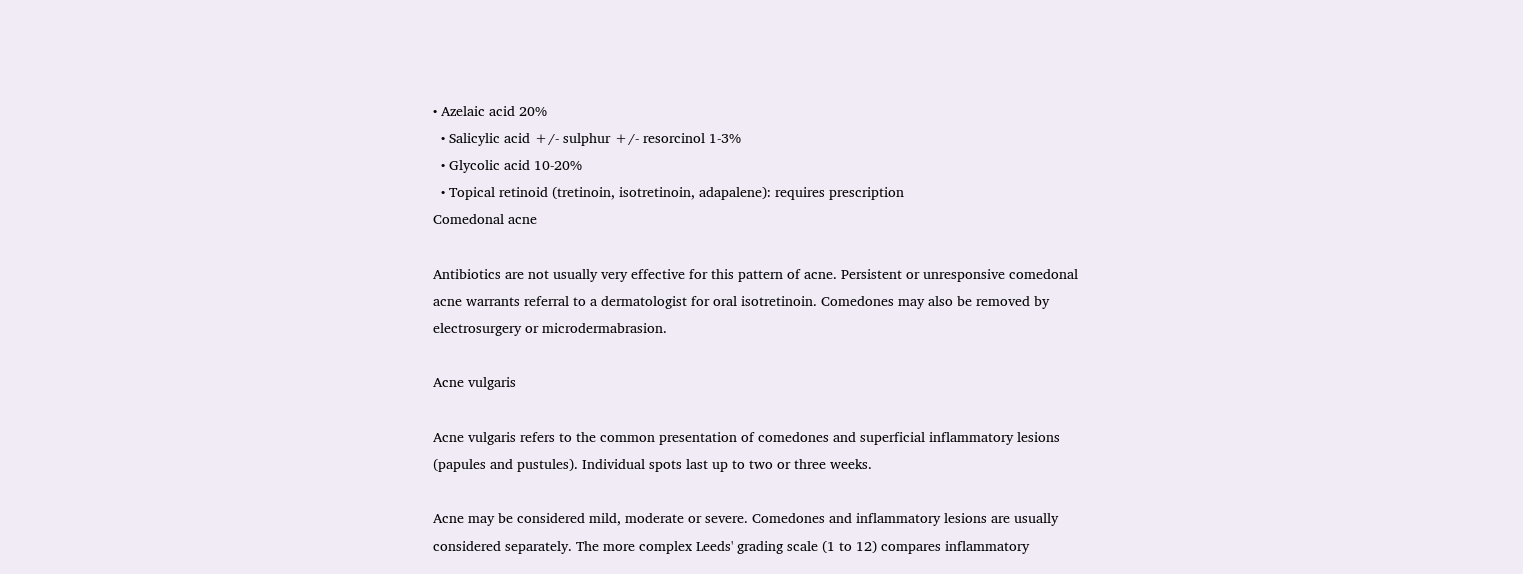• Azelaic acid 20%
  • Salicylic acid +/- sulphur +/- resorcinol 1-3%
  • Glycolic acid 10-20%
  • Topical retinoid (tretinoin, isotretinoin, adapalene): requires prescription
Comedonal acne

Antibiotics are not usually very effective for this pattern of acne. Persistent or unresponsive comedonal acne warrants referral to a dermatologist for oral isotretinoin. Comedones may also be removed by electrosurgery or microdermabrasion.

Acne vulgaris

Acne vulgaris refers to the common presentation of comedones and superficial inflammatory lesions (papules and pustules). Individual spots last up to two or three weeks.

Acne may be considered mild, moderate or severe. Comedones and inflammatory lesions are usually considered separately. The more complex Leeds' grading scale (1 to 12) compares inflammatory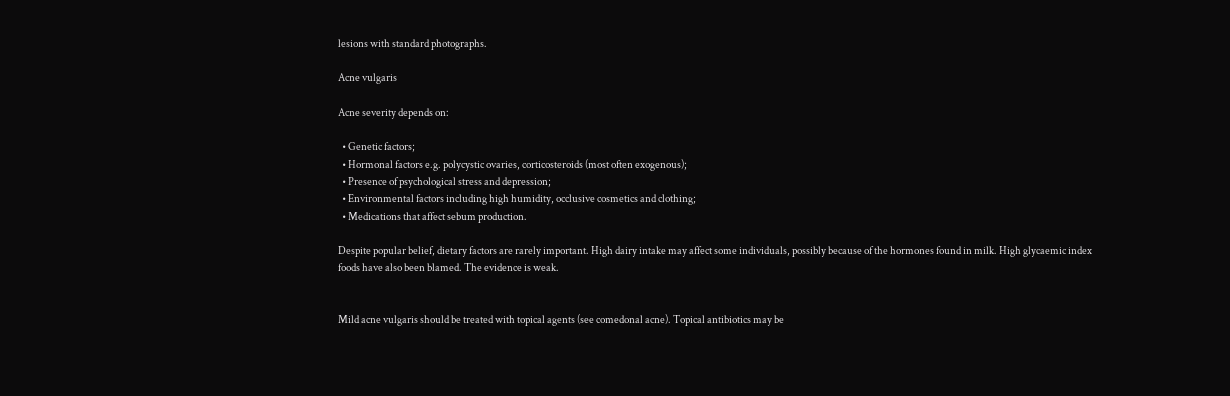lesions with standard photographs.

Acne vulgaris

Acne severity depends on:

  • Genetic factors;
  • Hormonal factors e.g. polycystic ovaries, corticosteroids (most often exogenous);
  • Presence of psychological stress and depression;
  • Environmental factors including high humidity, occlusive cosmetics and clothing;
  • Medications that affect sebum production.

Despite popular belief, dietary factors are rarely important. High dairy intake may affect some individuals, possibly because of the hormones found in milk. High glycaemic index foods have also been blamed. The evidence is weak.


Mild acne vulgaris should be treated with topical agents (see comedonal acne). Topical antibiotics may be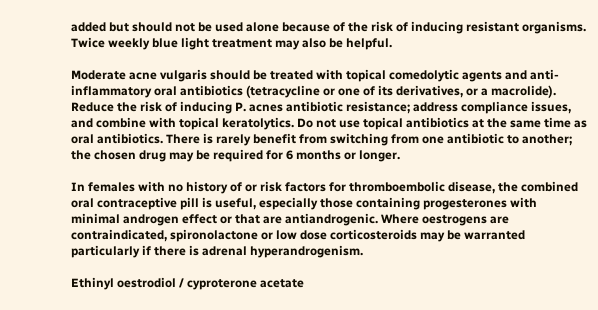added but should not be used alone because of the risk of inducing resistant organisms. Twice weekly blue light treatment may also be helpful.

Moderate acne vulgaris should be treated with topical comedolytic agents and anti-inflammatory oral antibiotics (tetracycline or one of its derivatives, or a macrolide). Reduce the risk of inducing P. acnes antibiotic resistance; address compliance issues, and combine with topical keratolytics. Do not use topical antibiotics at the same time as oral antibiotics. There is rarely benefit from switching from one antibiotic to another; the chosen drug may be required for 6 months or longer.

In females with no history of or risk factors for thromboembolic disease, the combined oral contraceptive pill is useful, especially those containing progesterones with minimal androgen effect or that are antiandrogenic. Where oestrogens are contraindicated, spironolactone or low dose corticosteroids may be warranted particularly if there is adrenal hyperandrogenism.

Ethinyl oestrodiol / cyproterone acetate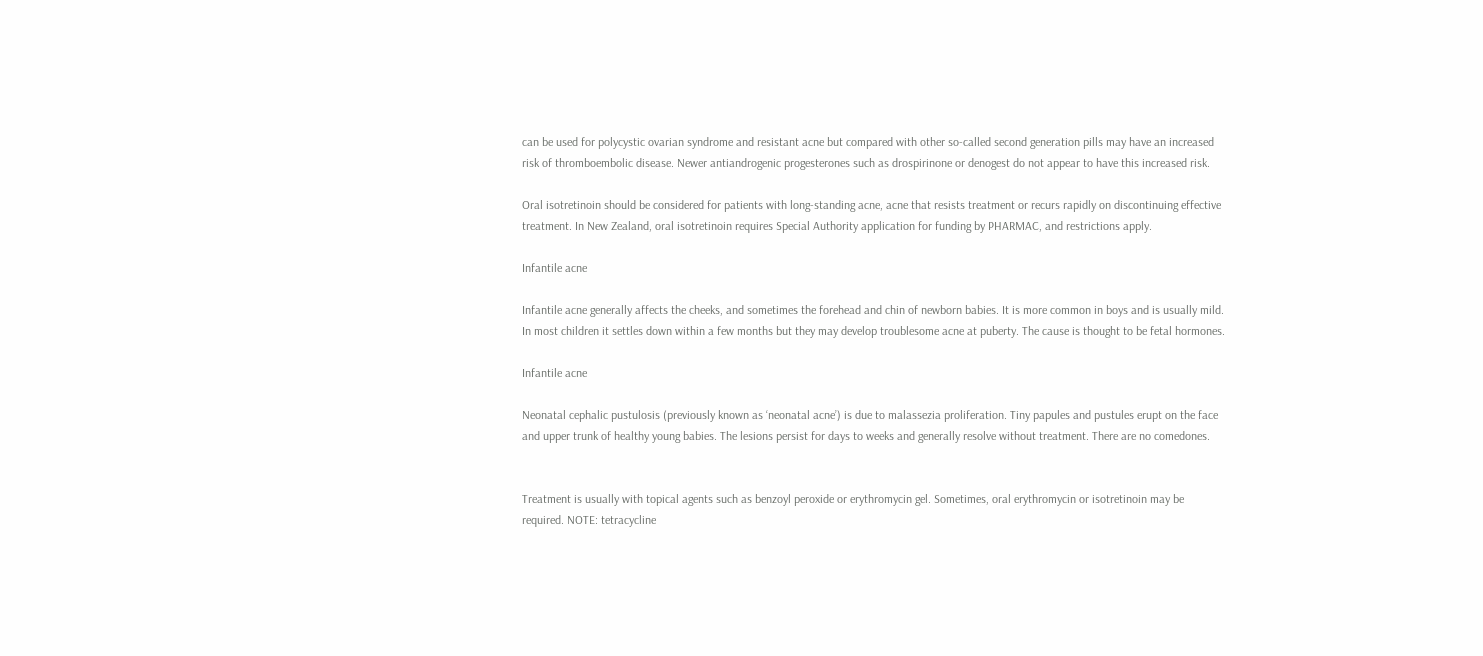can be used for polycystic ovarian syndrome and resistant acne but compared with other so-called second generation pills may have an increased risk of thromboembolic disease. Newer antiandrogenic progesterones such as drospirinone or denogest do not appear to have this increased risk.

Oral isotretinoin should be considered for patients with long-standing acne, acne that resists treatment or recurs rapidly on discontinuing effective treatment. In New Zealand, oral isotretinoin requires Special Authority application for funding by PHARMAC, and restrictions apply.

Infantile acne

Infantile acne generally affects the cheeks, and sometimes the forehead and chin of newborn babies. It is more common in boys and is usually mild. In most children it settles down within a few months but they may develop troublesome acne at puberty. The cause is thought to be fetal hormones.

Infantile acne

Neonatal cephalic pustulosis (previously known as ‘neonatal acne’) is due to malassezia proliferation. Tiny papules and pustules erupt on the face and upper trunk of healthy young babies. The lesions persist for days to weeks and generally resolve without treatment. There are no comedones.


Treatment is usually with topical agents such as benzoyl peroxide or erythromycin gel. Sometimes, oral erythromycin or isotretinoin may be required. NOTE: tetracycline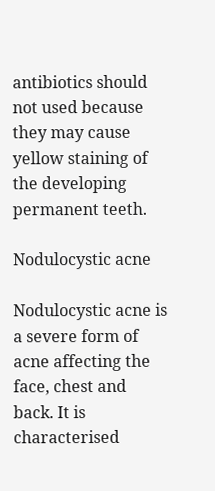antibiotics should not used because they may cause yellow staining of the developing permanent teeth.

Nodulocystic acne

Nodulocystic acne is a severe form of acne affecting the face, chest and back. It is characterised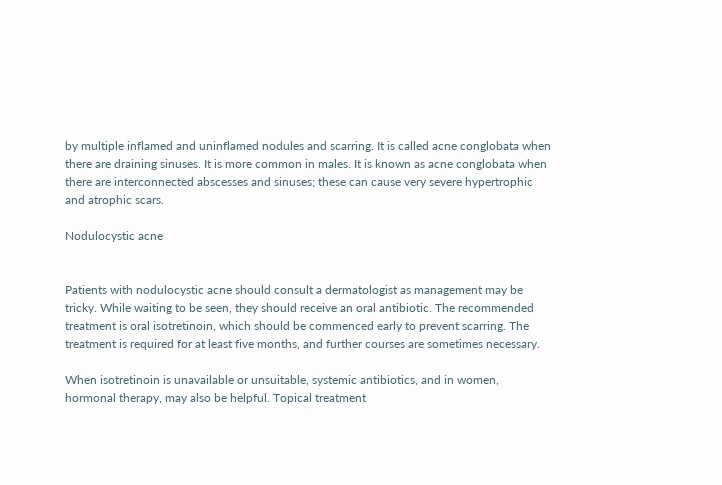by multiple inflamed and uninflamed nodules and scarring. It is called acne conglobata when there are draining sinuses. It is more common in males. It is known as acne conglobata when there are interconnected abscesses and sinuses; these can cause very severe hypertrophic and atrophic scars.

Nodulocystic acne


Patients with nodulocystic acne should consult a dermatologist as management may be tricky. While waiting to be seen, they should receive an oral antibiotic. The recommended treatment is oral isotretinoin, which should be commenced early to prevent scarring. The treatment is required for at least five months, and further courses are sometimes necessary.

When isotretinoin is unavailable or unsuitable, systemic antibiotics, and in women, hormonal therapy, may also be helpful. Topical treatment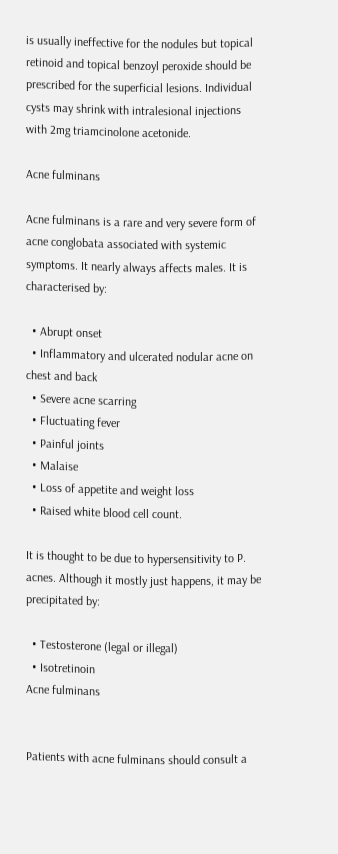is usually ineffective for the nodules but topical retinoid and topical benzoyl peroxide should be prescribed for the superficial lesions. Individual cysts may shrink with intralesional injections with 2mg triamcinolone acetonide.

Acne fulminans

Acne fulminans is a rare and very severe form of acne conglobata associated with systemic symptoms. It nearly always affects males. It is characterised by:

  • Abrupt onset
  • Inflammatory and ulcerated nodular acne on chest and back
  • Severe acne scarring
  • Fluctuating fever
  • Painful joints
  • Malaise
  • Loss of appetite and weight loss
  • Raised white blood cell count.

It is thought to be due to hypersensitivity to P. acnes. Although it mostly just happens, it may be precipitated by:

  • Testosterone (legal or illegal)
  • Isotretinoin
Acne fulminans


Patients with acne fulminans should consult a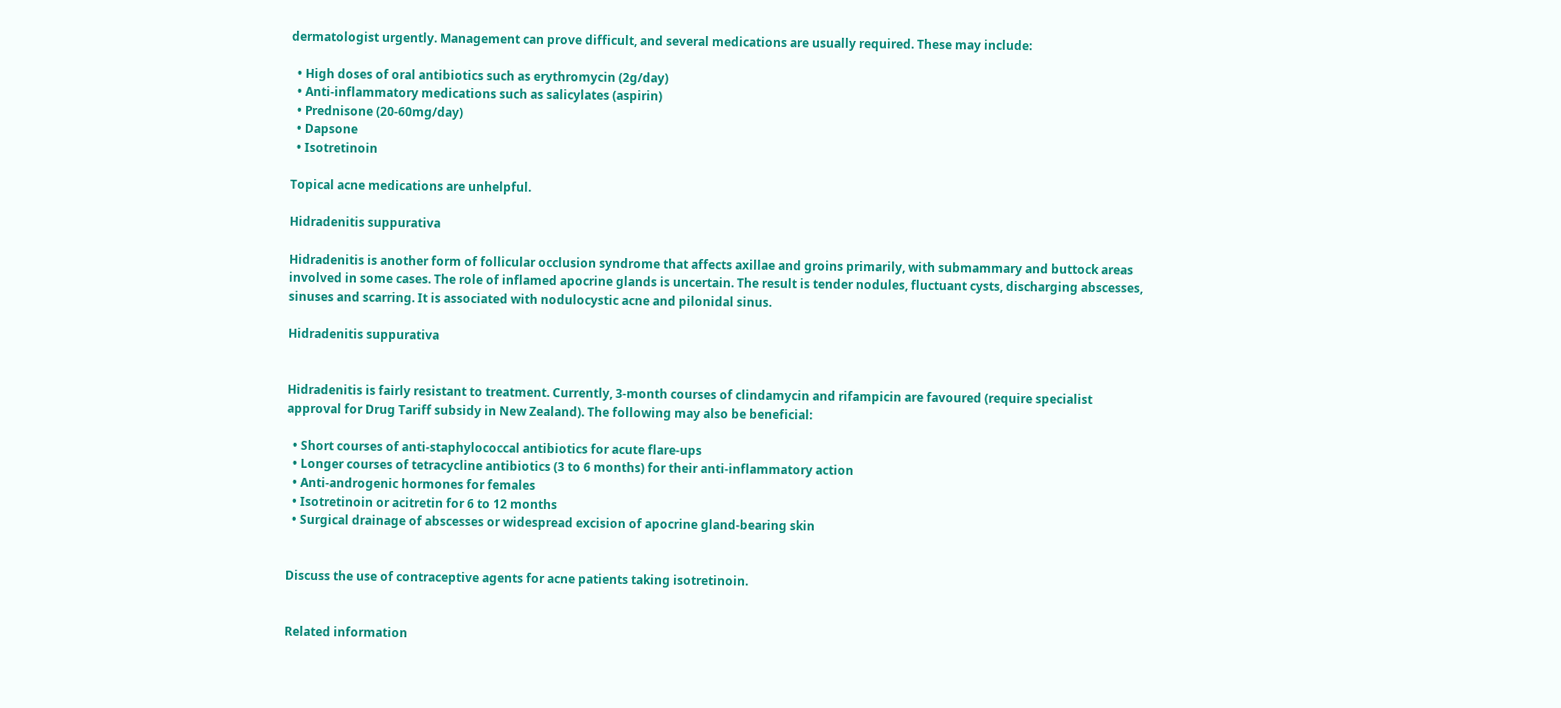dermatologist urgently. Management can prove difficult, and several medications are usually required. These may include:

  • High doses of oral antibiotics such as erythromycin (2g/day)
  • Anti-inflammatory medications such as salicylates (aspirin)
  • Prednisone (20-60mg/day)
  • Dapsone
  • Isotretinoin

Topical acne medications are unhelpful.

Hidradenitis suppurativa

Hidradenitis is another form of follicular occlusion syndrome that affects axillae and groins primarily, with submammary and buttock areas involved in some cases. The role of inflamed apocrine glands is uncertain. The result is tender nodules, fluctuant cysts, discharging abscesses, sinuses and scarring. It is associated with nodulocystic acne and pilonidal sinus.

Hidradenitis suppurativa


Hidradenitis is fairly resistant to treatment. Currently, 3-month courses of clindamycin and rifampicin are favoured (require specialist approval for Drug Tariff subsidy in New Zealand). The following may also be beneficial:

  • Short courses of anti-staphylococcal antibiotics for acute flare-ups
  • Longer courses of tetracycline antibiotics (3 to 6 months) for their anti-inflammatory action
  • Anti-androgenic hormones for females
  • Isotretinoin or acitretin for 6 to 12 months
  • Surgical drainage of abscesses or widespread excision of apocrine gland-bearing skin


Discuss the use of contraceptive agents for acne patients taking isotretinoin.


Related information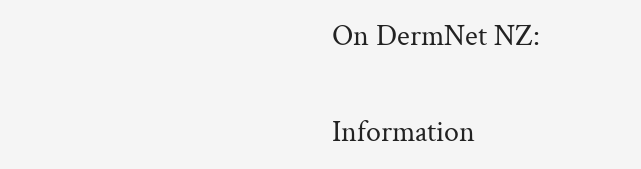On DermNet NZ:

Information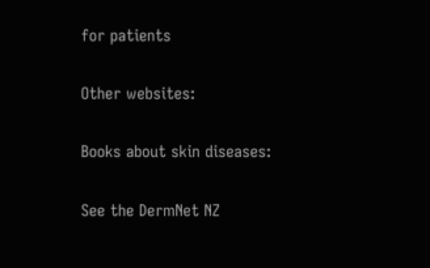for patients

Other websites:

Books about skin diseases:

See the DermNet NZ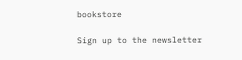bookstore

Sign up to the newsletter